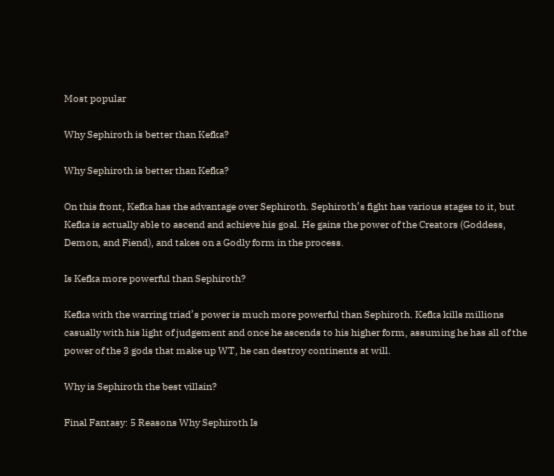Most popular

Why Sephiroth is better than Kefka?

Why Sephiroth is better than Kefka?

On this front, Kefka has the advantage over Sephiroth. Sephiroth’s fight has various stages to it, but Kefka is actually able to ascend and achieve his goal. He gains the power of the Creators (Goddess, Demon, and Fiend), and takes on a Godly form in the process.

Is Kefka more powerful than Sephiroth?

Kefka with the warring triad’s power is much more powerful than Sephiroth. Kefka kills millions casually with his light of judgement and once he ascends to his higher form, assuming he has all of the power of the 3 gods that make up WT, he can destroy continents at will.

Why is Sephiroth the best villain?

Final Fantasy: 5 Reasons Why Sephiroth Is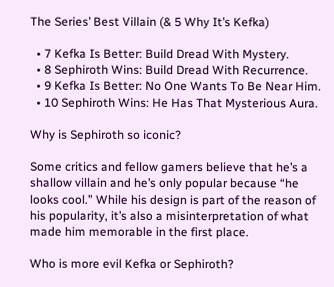The Series’ Best Villain (& 5 Why It’s Kefka)

  • 7 Kefka Is Better: Build Dread With Mystery.
  • 8 Sephiroth Wins: Build Dread With Recurrence.
  • 9 Kefka Is Better: No One Wants To Be Near Him.
  • 10 Sephiroth Wins: He Has That Mysterious Aura.

Why is Sephiroth so iconic?

Some critics and fellow gamers believe that he’s a shallow villain and he’s only popular because “he looks cool.” While his design is part of the reason of his popularity, it’s also a misinterpretation of what made him memorable in the first place.

Who is more evil Kefka or Sephiroth?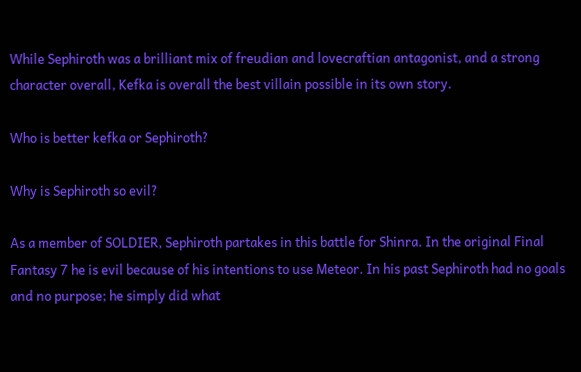While Sephiroth was a brilliant mix of freudian and lovecraftian antagonist, and a strong character overall, Kefka is overall the best villain possible in its own story.

Who is better kefka or Sephiroth?

Why is Sephiroth so evil?

As a member of SOLDIER, Sephiroth partakes in this battle for Shinra. In the original Final Fantasy 7 he is evil because of his intentions to use Meteor. In his past Sephiroth had no goals and no purpose; he simply did what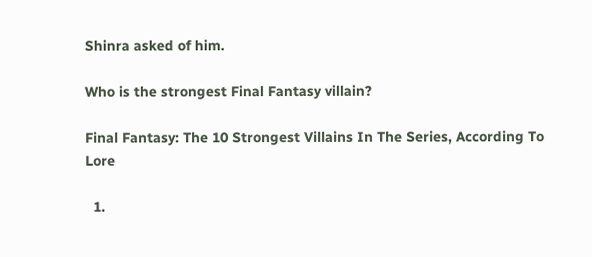Shinra asked of him.

Who is the strongest Final Fantasy villain?

Final Fantasy: The 10 Strongest Villains In The Series, According To Lore

  1.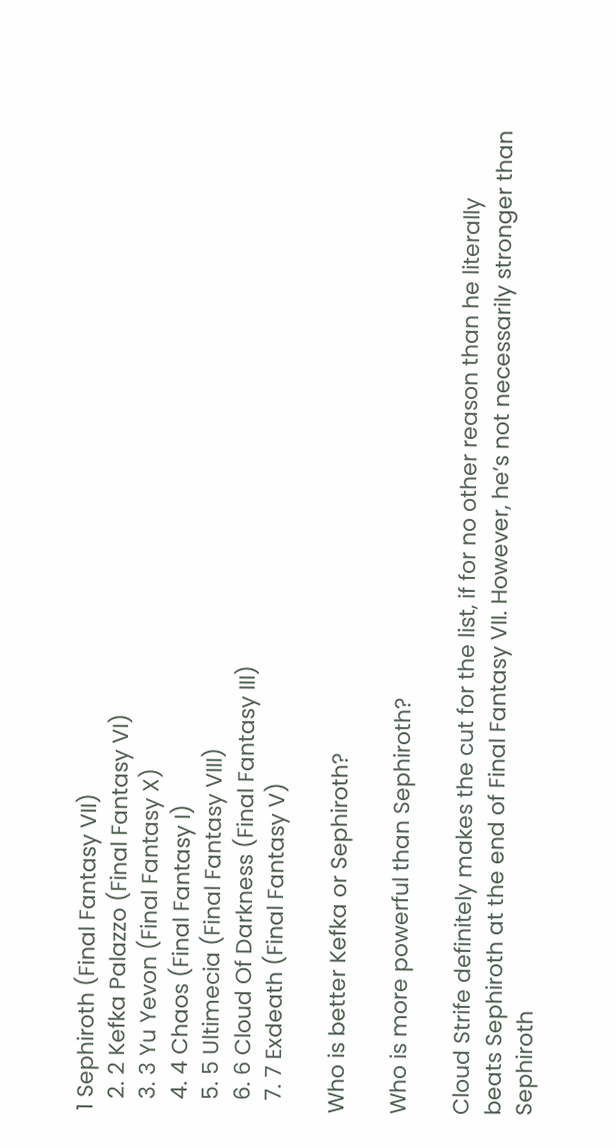1 Sephiroth (Final Fantasy VII)
  2. 2 Kefka Palazzo (Final Fantasy VI)
  3. 3 Yu Yevon (Final Fantasy X)
  4. 4 Chaos (Final Fantasy I)
  5. 5 Ultimecia (Final Fantasy VIII)
  6. 6 Cloud Of Darkness (Final Fantasy III)
  7. 7 Exdeath (Final Fantasy V)

Who is better Kefka or Sephiroth?

Who is more powerful than Sephiroth?

Cloud Strife definitely makes the cut for the list, if for no other reason than he literally beats Sephiroth at the end of Final Fantasy VII. However, he’s not necessarily stronger than Sephiroth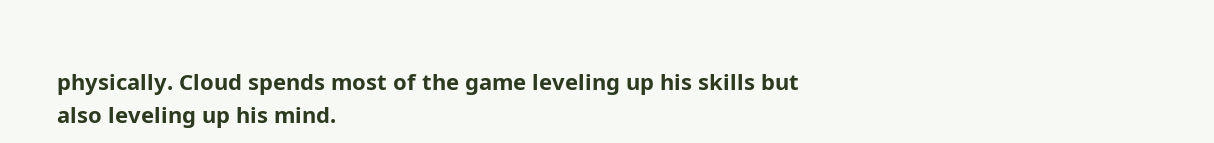physically. Cloud spends most of the game leveling up his skills but also leveling up his mind.